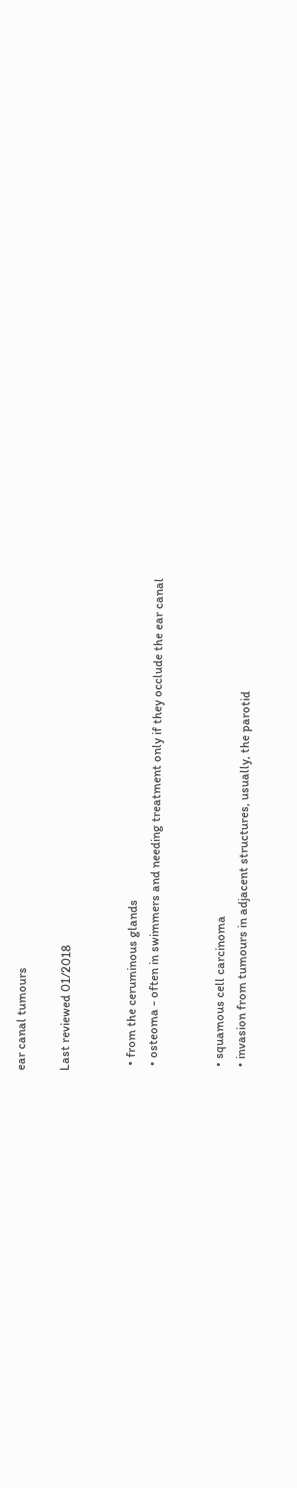ear canal tumours

Last reviewed 01/2018


  • from the ceruminous glands
  • osteoma - often in swimmers and needing treatment only if they occlude the ear canal


  • squamous cell carcinoma
  • invasion from tumours in adjacent structures, usually, the parotid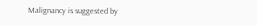Malignancy is suggested by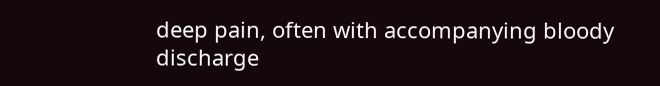deep pain, often with accompanying bloody discharge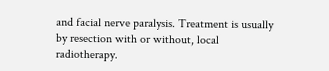and facial nerve paralysis. Treatment is usually by resection with or without, local radiotherapy.